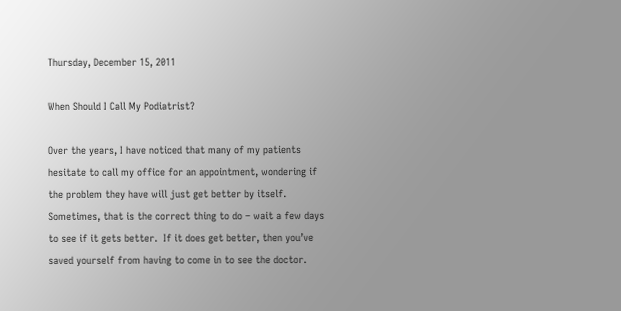Thursday, December 15, 2011

When Should I Call My Podiatrist?

Over the years, I have noticed that many of my patients hesitate to call my office for an appointment, wondering if the problem they have will just get better by itself.  Sometimes, that is the correct thing to do – wait a few days to see if it gets better.  If it does get better, then you’ve saved yourself from having to come in to see the doctor.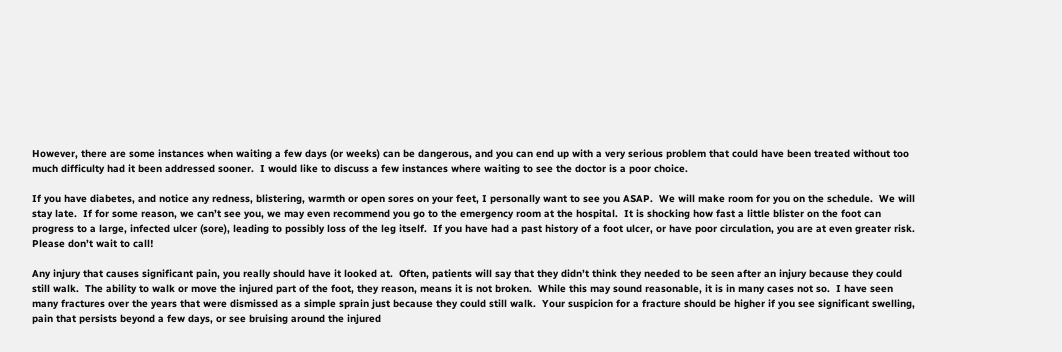However, there are some instances when waiting a few days (or weeks) can be dangerous, and you can end up with a very serious problem that could have been treated without too much difficulty had it been addressed sooner.  I would like to discuss a few instances where waiting to see the doctor is a poor choice.

If you have diabetes, and notice any redness, blistering, warmth or open sores on your feet, I personally want to see you ASAP.  We will make room for you on the schedule.  We will stay late.  If for some reason, we can’t see you, we may even recommend you go to the emergency room at the hospital.  It is shocking how fast a little blister on the foot can progress to a large, infected ulcer (sore), leading to possibly loss of the leg itself.  If you have had a past history of a foot ulcer, or have poor circulation, you are at even greater risk.  Please don’t wait to call!

Any injury that causes significant pain, you really should have it looked at.  Often, patients will say that they didn’t think they needed to be seen after an injury because they could still walk.  The ability to walk or move the injured part of the foot, they reason, means it is not broken.  While this may sound reasonable, it is in many cases not so.  I have seen many fractures over the years that were dismissed as a simple sprain just because they could still walk.  Your suspicion for a fracture should be higher if you see significant swelling, pain that persists beyond a few days, or see bruising around the injured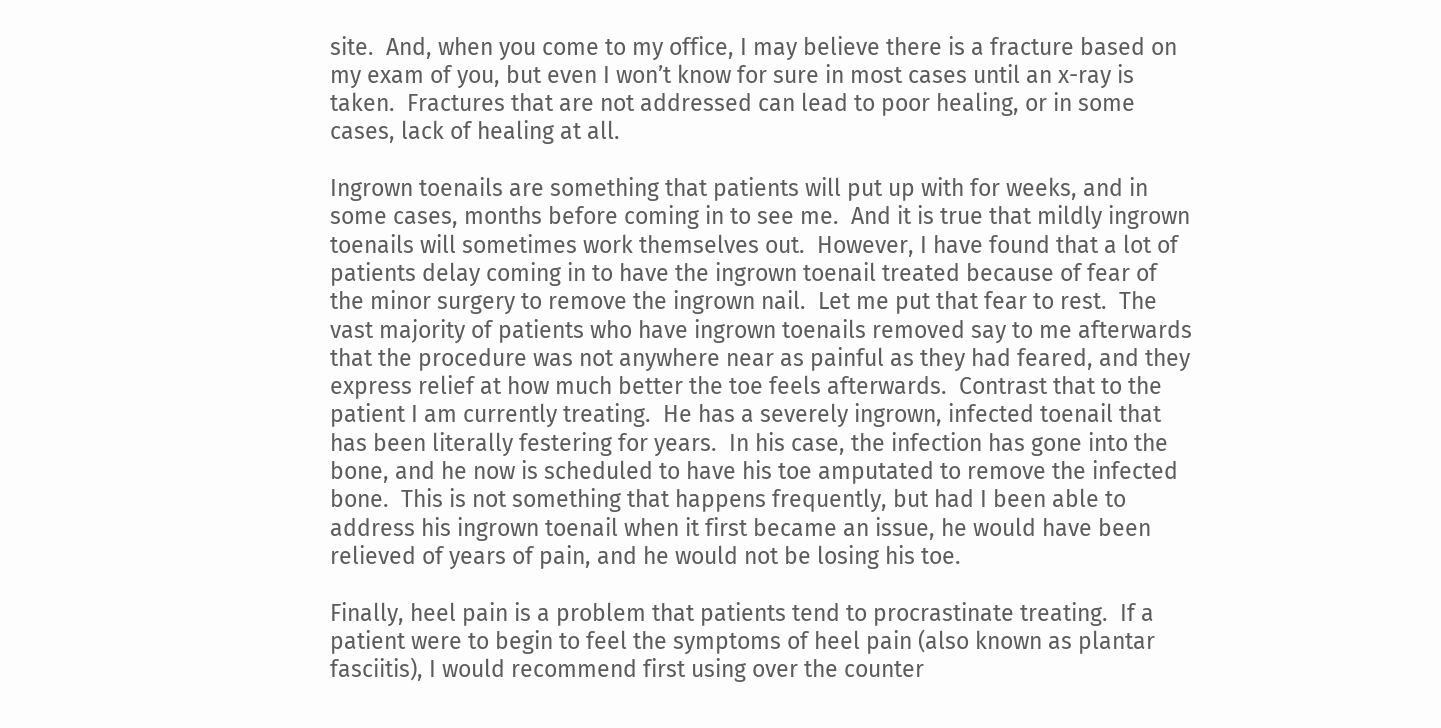site.  And, when you come to my office, I may believe there is a fracture based on my exam of you, but even I won’t know for sure in most cases until an x-ray is taken.  Fractures that are not addressed can lead to poor healing, or in some cases, lack of healing at all.

Ingrown toenails are something that patients will put up with for weeks, and in some cases, months before coming in to see me.  And it is true that mildly ingrown toenails will sometimes work themselves out.  However, I have found that a lot of patients delay coming in to have the ingrown toenail treated because of fear of the minor surgery to remove the ingrown nail.  Let me put that fear to rest.  The vast majority of patients who have ingrown toenails removed say to me afterwards that the procedure was not anywhere near as painful as they had feared, and they express relief at how much better the toe feels afterwards.  Contrast that to the patient I am currently treating.  He has a severely ingrown, infected toenail that has been literally festering for years.  In his case, the infection has gone into the bone, and he now is scheduled to have his toe amputated to remove the infected bone.  This is not something that happens frequently, but had I been able to address his ingrown toenail when it first became an issue, he would have been relieved of years of pain, and he would not be losing his toe.

Finally, heel pain is a problem that patients tend to procrastinate treating.  If a patient were to begin to feel the symptoms of heel pain (also known as plantar fasciitis), I would recommend first using over the counter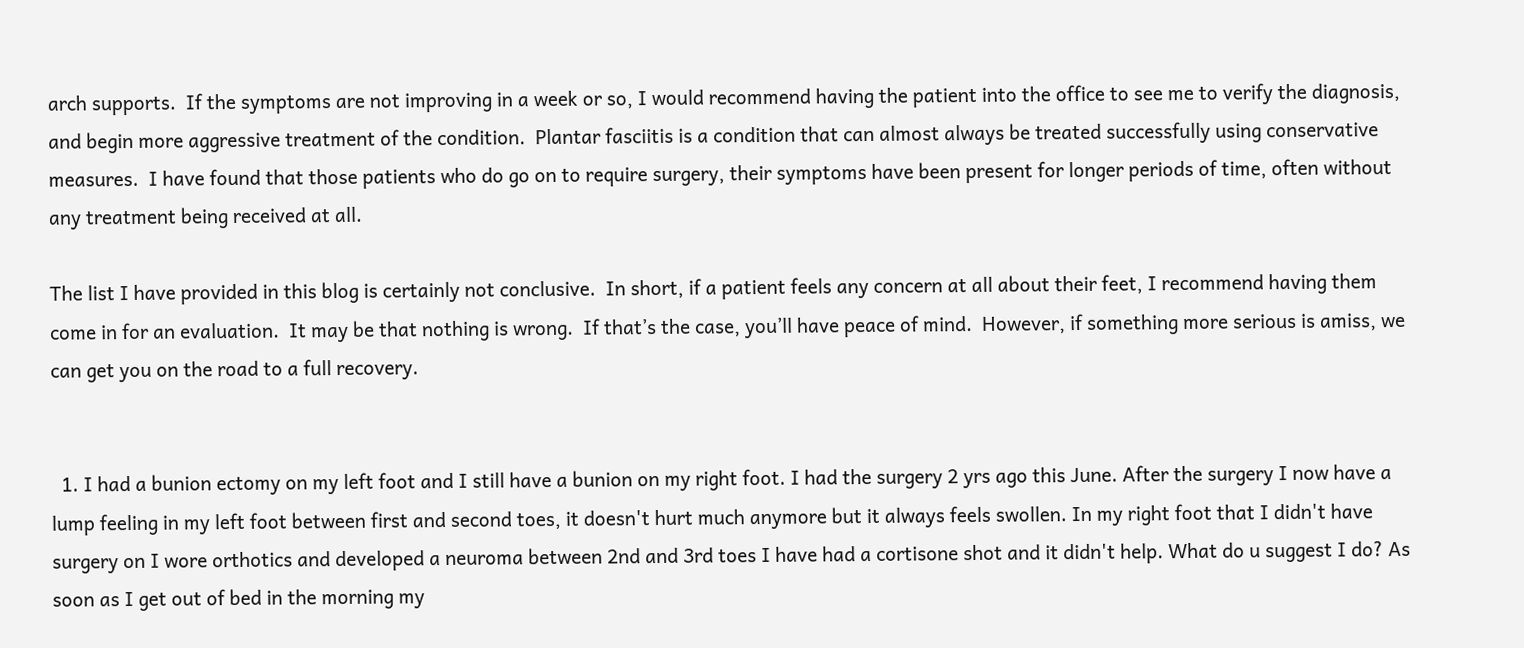arch supports.  If the symptoms are not improving in a week or so, I would recommend having the patient into the office to see me to verify the diagnosis, and begin more aggressive treatment of the condition.  Plantar fasciitis is a condition that can almost always be treated successfully using conservative measures.  I have found that those patients who do go on to require surgery, their symptoms have been present for longer periods of time, often without any treatment being received at all.

The list I have provided in this blog is certainly not conclusive.  In short, if a patient feels any concern at all about their feet, I recommend having them come in for an evaluation.  It may be that nothing is wrong.  If that’s the case, you’ll have peace of mind.  However, if something more serious is amiss, we can get you on the road to a full recovery.


  1. I had a bunion ectomy on my left foot and I still have a bunion on my right foot. I had the surgery 2 yrs ago this June. After the surgery I now have a lump feeling in my left foot between first and second toes, it doesn't hurt much anymore but it always feels swollen. In my right foot that I didn't have surgery on I wore orthotics and developed a neuroma between 2nd and 3rd toes I have had a cortisone shot and it didn't help. What do u suggest I do? As soon as I get out of bed in the morning my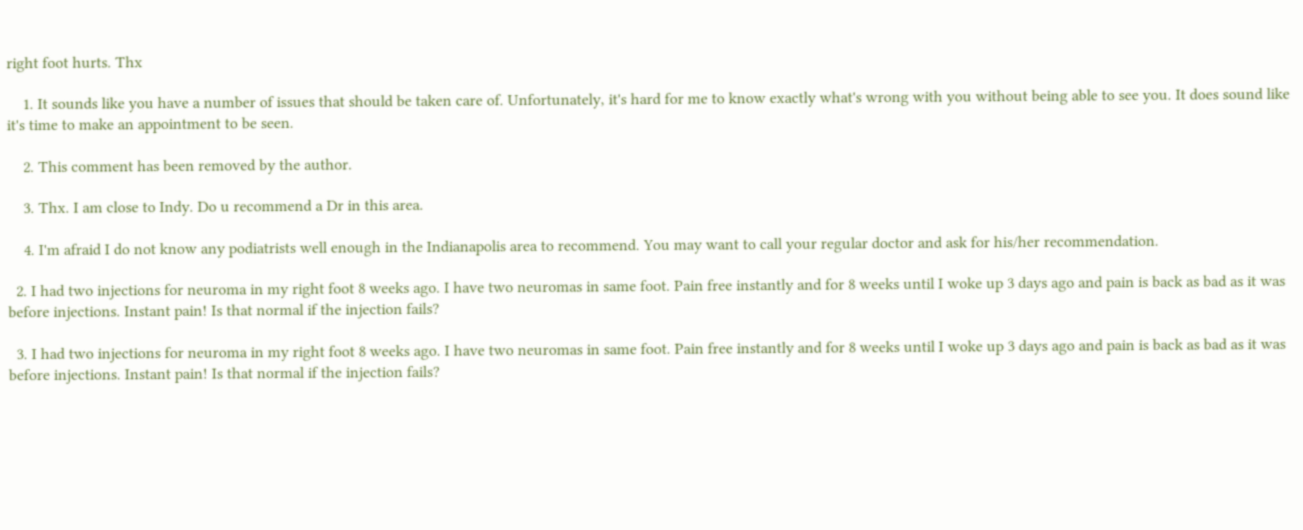right foot hurts. Thx

    1. It sounds like you have a number of issues that should be taken care of. Unfortunately, it's hard for me to know exactly what's wrong with you without being able to see you. It does sound like it's time to make an appointment to be seen.

    2. This comment has been removed by the author.

    3. Thx. I am close to Indy. Do u recommend a Dr in this area.

    4. I'm afraid I do not know any podiatrists well enough in the Indianapolis area to recommend. You may want to call your regular doctor and ask for his/her recommendation.

  2. I had two injections for neuroma in my right foot 8 weeks ago. I have two neuromas in same foot. Pain free instantly and for 8 weeks until I woke up 3 days ago and pain is back as bad as it was before injections. Instant pain! Is that normal if the injection fails?

  3. I had two injections for neuroma in my right foot 8 weeks ago. I have two neuromas in same foot. Pain free instantly and for 8 weeks until I woke up 3 days ago and pain is back as bad as it was before injections. Instant pain! Is that normal if the injection fails?